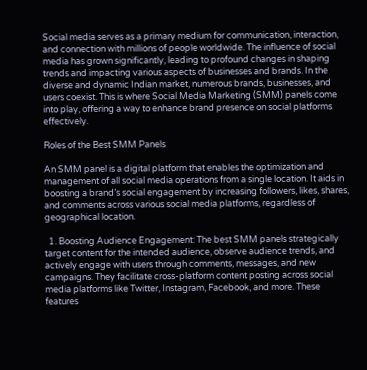Social media serves as a primary medium for communication, interaction, and connection with millions of people worldwide. The influence of social media has grown significantly, leading to profound changes in shaping trends and impacting various aspects of businesses and brands. In the diverse and dynamic Indian market, numerous brands, businesses, and users coexist. This is where Social Media Marketing (SMM) panels come into play, offering a way to enhance brand presence on social platforms effectively.

Roles of the Best SMM Panels

An SMM panel is a digital platform that enables the optimization and management of all social media operations from a single location. It aids in boosting a brand’s social engagement by increasing followers, likes, shares, and comments across various social media platforms, regardless of geographical location.

  1. Boosting Audience Engagement: The best SMM panels strategically target content for the intended audience, observe audience trends, and actively engage with users through comments, messages, and new campaigns. They facilitate cross-platform content posting across social media platforms like Twitter, Instagram, Facebook, and more. These features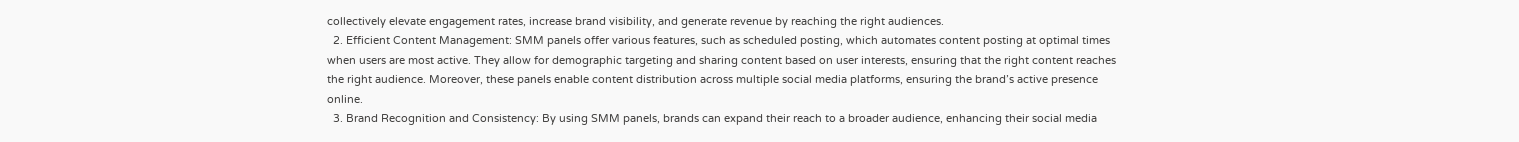collectively elevate engagement rates, increase brand visibility, and generate revenue by reaching the right audiences.
  2. Efficient Content Management: SMM panels offer various features, such as scheduled posting, which automates content posting at optimal times when users are most active. They allow for demographic targeting and sharing content based on user interests, ensuring that the right content reaches the right audience. Moreover, these panels enable content distribution across multiple social media platforms, ensuring the brand’s active presence online.
  3. Brand Recognition and Consistency: By using SMM panels, brands can expand their reach to a broader audience, enhancing their social media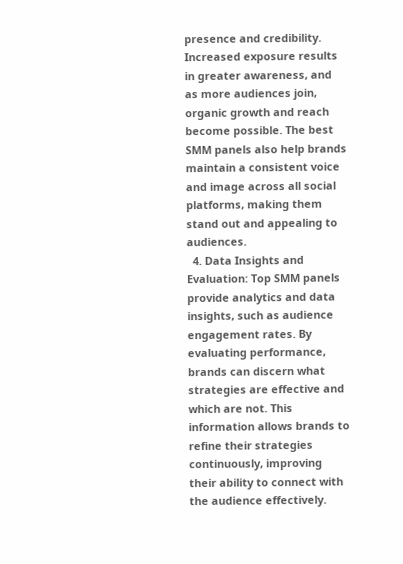presence and credibility. Increased exposure results in greater awareness, and as more audiences join, organic growth and reach become possible. The best SMM panels also help brands maintain a consistent voice and image across all social platforms, making them stand out and appealing to audiences.
  4. Data Insights and Evaluation: Top SMM panels provide analytics and data insights, such as audience engagement rates. By evaluating performance, brands can discern what strategies are effective and which are not. This information allows brands to refine their strategies continuously, improving their ability to connect with the audience effectively.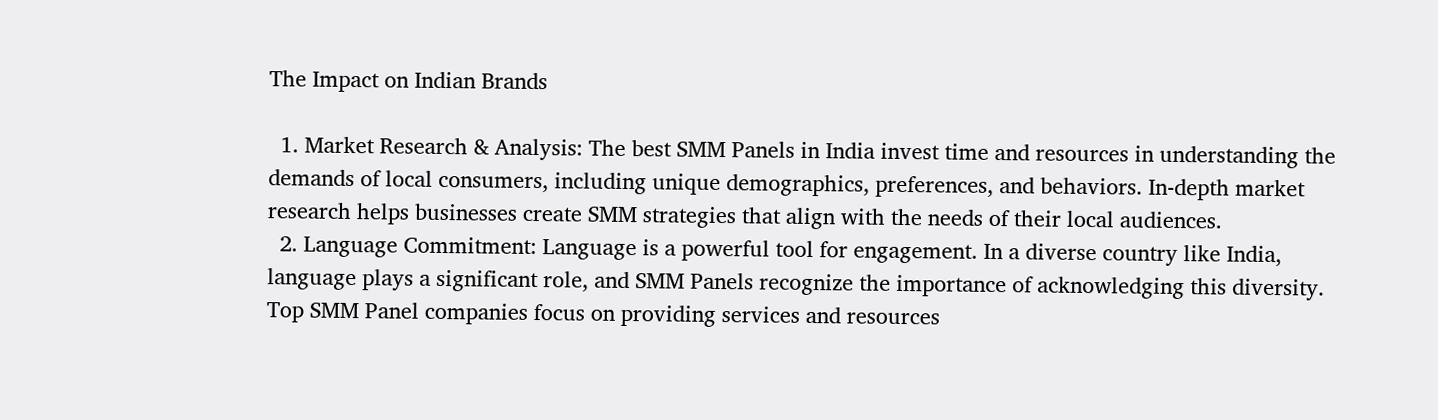The Impact on Indian Brands

  1. Market Research & Analysis: The best SMM Panels in India invest time and resources in understanding the demands of local consumers, including unique demographics, preferences, and behaviors. In-depth market research helps businesses create SMM strategies that align with the needs of their local audiences.
  2. Language Commitment: Language is a powerful tool for engagement. In a diverse country like India, language plays a significant role, and SMM Panels recognize the importance of acknowledging this diversity. Top SMM Panel companies focus on providing services and resources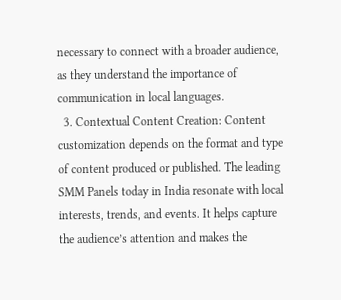necessary to connect with a broader audience, as they understand the importance of communication in local languages.
  3. Contextual Content Creation: Content customization depends on the format and type of content produced or published. The leading SMM Panels today in India resonate with local interests, trends, and events. It helps capture the audience’s attention and makes the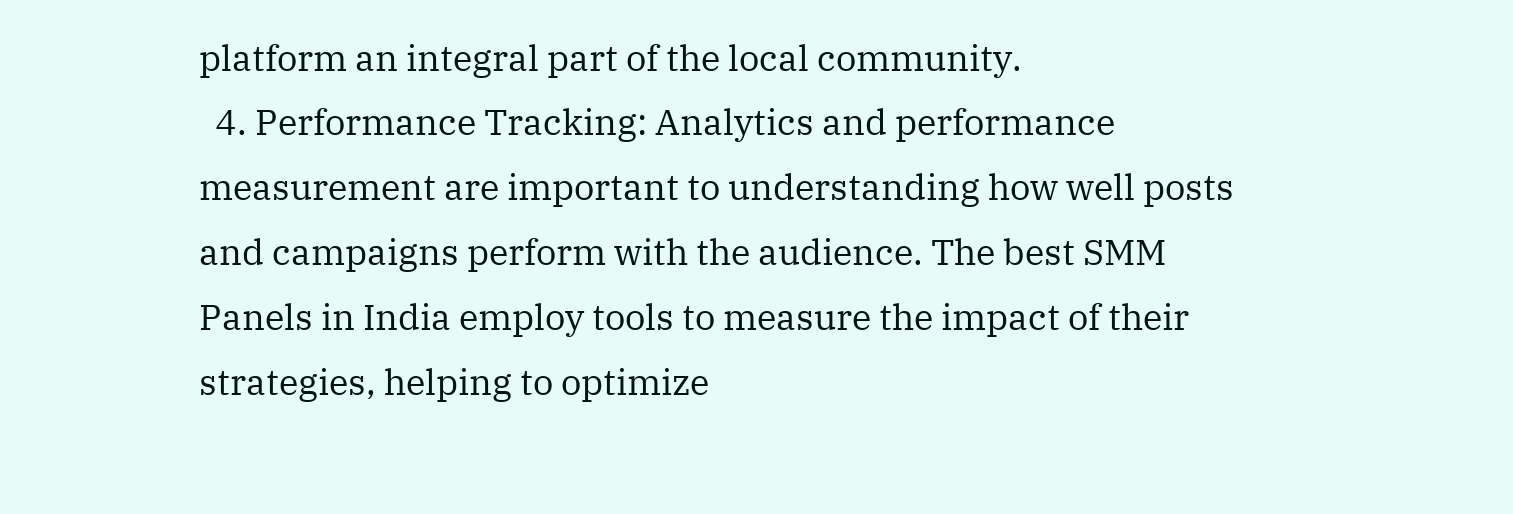platform an integral part of the local community.
  4. Performance Tracking: Analytics and performance measurement are important to understanding how well posts and campaigns perform with the audience. The best SMM Panels in India employ tools to measure the impact of their strategies, helping to optimize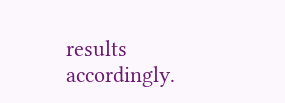results accordingly.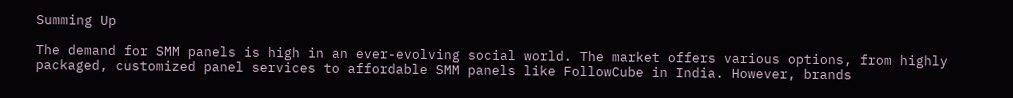Summing Up

The demand for SMM panels is high in an ever-evolving social world. The market offers various options, from highly packaged, customized panel services to affordable SMM panels like FollowCube in India. However, brands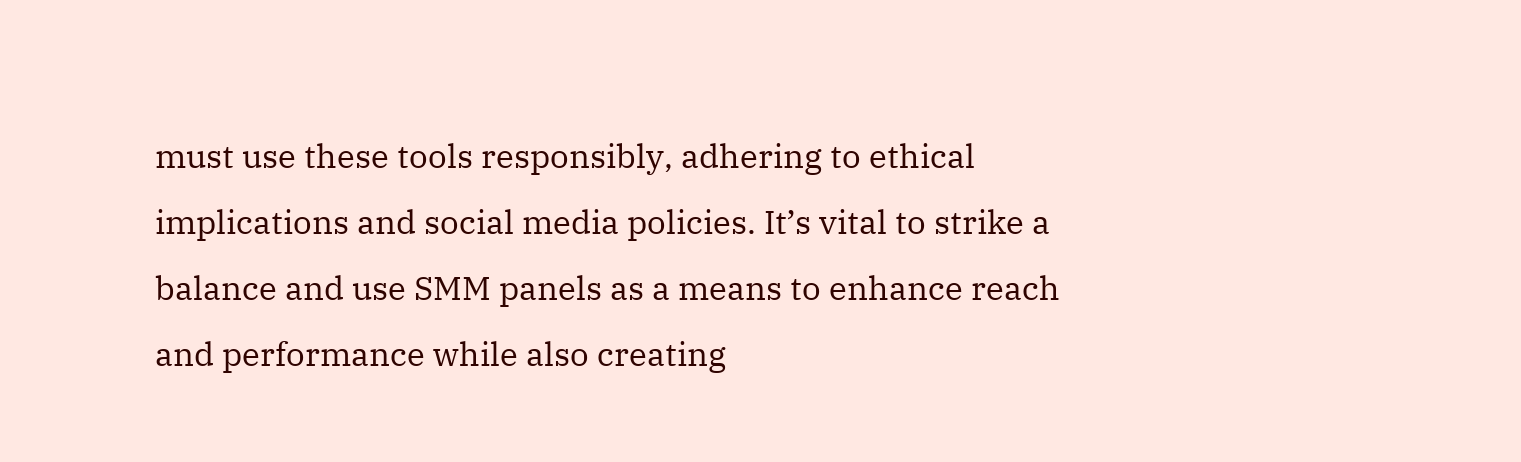must use these tools responsibly, adhering to ethical implications and social media policies. It’s vital to strike a balance and use SMM panels as a means to enhance reach and performance while also creating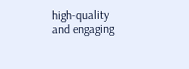high-quality and engaging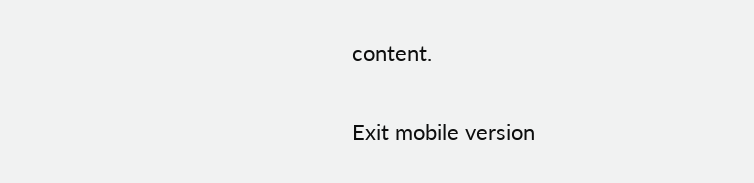content.


Exit mobile version